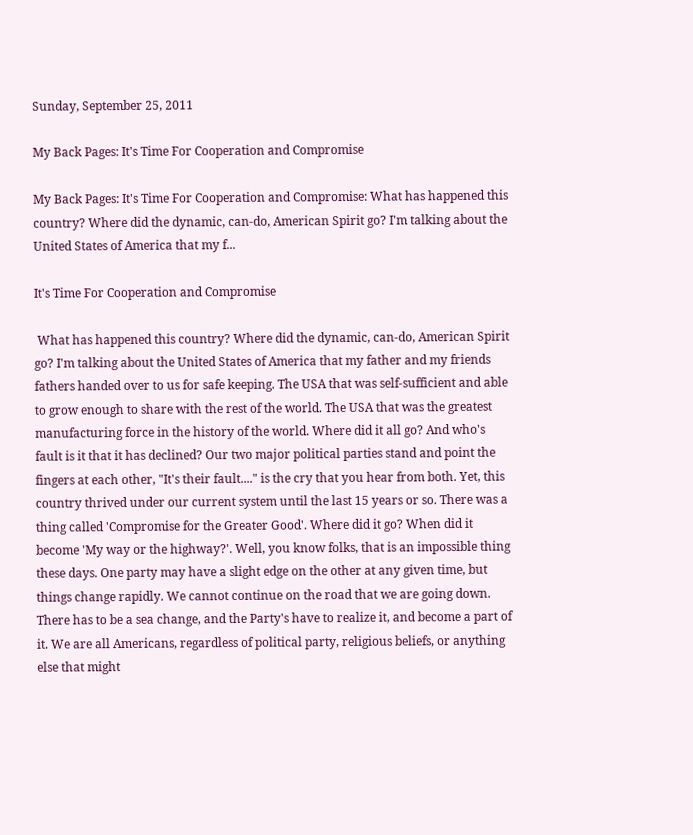Sunday, September 25, 2011

My Back Pages: It's Time For Cooperation and Compromise

My Back Pages: It's Time For Cooperation and Compromise: What has happened this country? Where did the dynamic, can-do, American Spirit go? I'm talking about the United States of America that my f...

It's Time For Cooperation and Compromise

 What has happened this country? Where did the dynamic, can-do, American Spirit go? I'm talking about the United States of America that my father and my friends fathers handed over to us for safe keeping. The USA that was self-sufficient and able to grow enough to share with the rest of the world. The USA that was the greatest manufacturing force in the history of the world. Where did it all go? And who's fault is it that it has declined? Our two major political parties stand and point the fingers at each other, "It's their fault...." is the cry that you hear from both. Yet, this country thrived under our current system until the last 15 years or so. There was a thing called 'Compromise for the Greater Good'. Where did it go? When did it become 'My way or the highway?'. Well, you know folks, that is an impossible thing these days. One party may have a slight edge on the other at any given time, but things change rapidly. We cannot continue on the road that we are going down. There has to be a sea change, and the Party's have to realize it, and become a part of it. We are all Americans, regardless of political party, religious beliefs, or anything else that might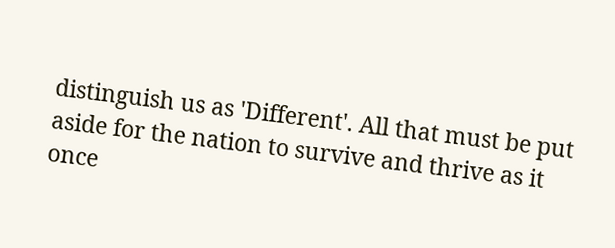distinguish us as 'Different'. All that must be put aside for the nation to survive and thrive as it once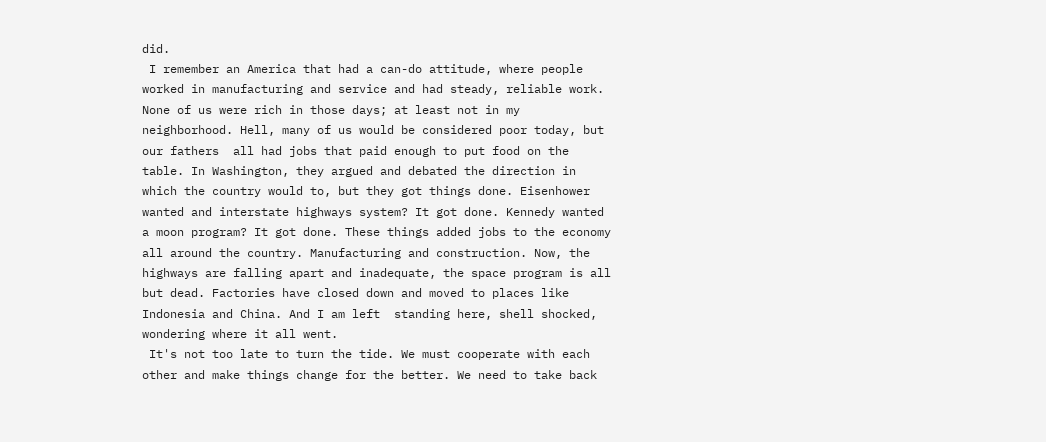did.
 I remember an America that had a can-do attitude, where people worked in manufacturing and service and had steady, reliable work. None of us were rich in those days; at least not in my neighborhood. Hell, many of us would be considered poor today, but our fathers  all had jobs that paid enough to put food on the table. In Washington, they argued and debated the direction in which the country would to, but they got things done. Eisenhower wanted and interstate highways system? It got done. Kennedy wanted a moon program? It got done. These things added jobs to the economy all around the country. Manufacturing and construction. Now, the highways are falling apart and inadequate, the space program is all but dead. Factories have closed down and moved to places like Indonesia and China. And I am left  standing here, shell shocked, wondering where it all went.
 It's not too late to turn the tide. We must cooperate with each other and make things change for the better. We need to take back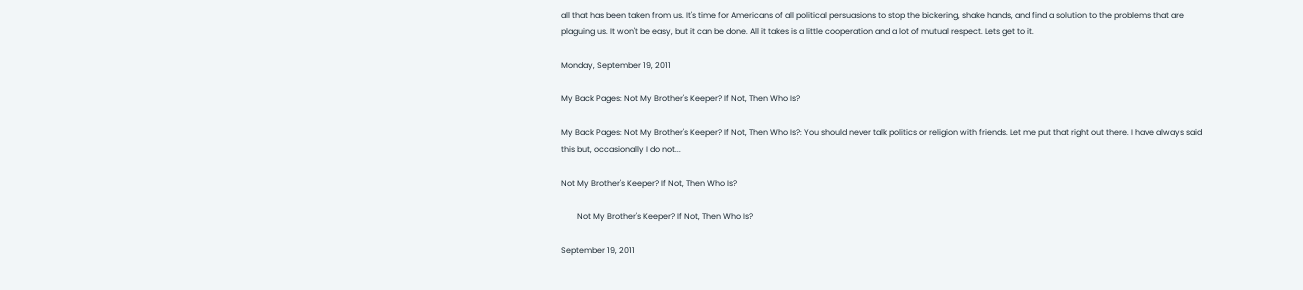all that has been taken from us. It's time for Americans of all political persuasions to stop the bickering, shake hands, and find a solution to the problems that are plaguing us. It won't be easy, but it can be done. All it takes is a little cooperation and a lot of mutual respect. Lets get to it.

Monday, September 19, 2011

My Back Pages: Not My Brother's Keeper? If Not, Then Who Is?

My Back Pages: Not My Brother's Keeper? If Not, Then Who Is?: You should never talk politics or religion with friends. Let me put that right out there. I have always said this but, occasionally I do not...

Not My Brother's Keeper? If Not, Then Who Is?

        Not My Brother's Keeper? If Not, Then Who Is?

September 19, 2011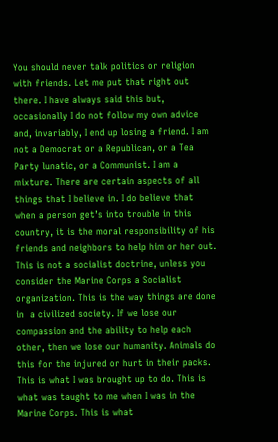You should never talk politics or religion with friends. Let me put that right out there. I have always said this but, occasionally I do not follow my own advice and, invariably, I end up losing a friend. I am not a Democrat or a Republican, or a Tea Party lunatic, or a Communist. I am a mixture. There are certain aspects of all things that I believe in. I do believe that when a person get’s into trouble in this country, it is the moral responsibility of his friends and neighbors to help him or her out. This is not a socialist doctrine, unless you consider the Marine Corps a Socialist organization. This is the way things are done in  a civilized society. If we lose our compassion and the ability to help each other, then we lose our humanity. Animals do this for the injured or hurt in their packs. This is what I was brought up to do. This is what was taught to me when I was in the Marine Corps. This is what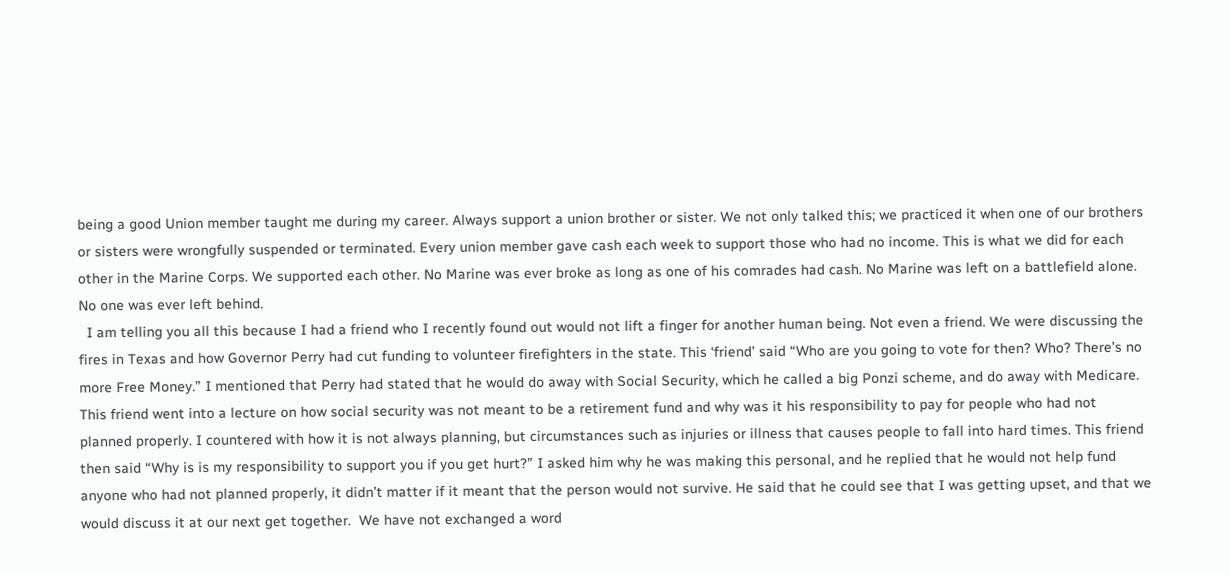being a good Union member taught me during my career. Always support a union brother or sister. We not only talked this; we practiced it when one of our brothers or sisters were wrongfully suspended or terminated. Every union member gave cash each week to support those who had no income. This is what we did for each other in the Marine Corps. We supported each other. No Marine was ever broke as long as one of his comrades had cash. No Marine was left on a battlefield alone. No one was ever left behind.
  I am telling you all this because I had a friend who I recently found out would not lift a finger for another human being. Not even a friend. We were discussing the fires in Texas and how Governor Perry had cut funding to volunteer firefighters in the state. This ‘friend’ said “Who are you going to vote for then? Who? There’s no more Free Money.” I mentioned that Perry had stated that he would do away with Social Security, which he called a big Ponzi scheme, and do away with Medicare. This friend went into a lecture on how social security was not meant to be a retirement fund and why was it his responsibility to pay for people who had not planned properly. I countered with how it is not always planning, but circumstances such as injuries or illness that causes people to fall into hard times. This friend then said “Why is is my responsibility to support you if you get hurt?” I asked him why he was making this personal, and he replied that he would not help fund anyone who had not planned properly, it didn’t matter if it meant that the person would not survive. He said that he could see that I was getting upset, and that we would discuss it at our next get together.  We have not exchanged a word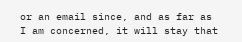or an email since, and as far as I am concerned, it will stay that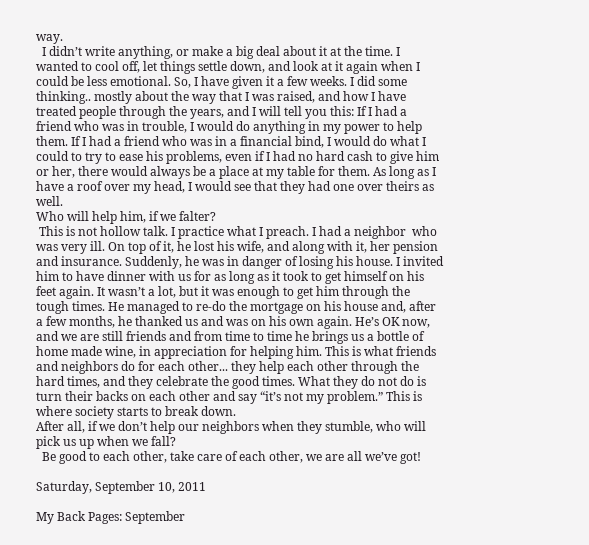way.
  I didn’t write anything, or make a big deal about it at the time. I wanted to cool off, let things settle down, and look at it again when I could be less emotional. So, I have given it a few weeks. I did some thinking.. mostly about the way that I was raised, and how I have treated people through the years, and I will tell you this: If I had a friend who was in trouble, I would do anything in my power to help them. If I had a friend who was in a financial bind, I would do what I could to try to ease his problems, even if I had no hard cash to give him or her, there would always be a place at my table for them. As long as I have a roof over my head, I would see that they had one over theirs as well.
Who will help him, if we falter?
 This is not hollow talk. I practice what I preach. I had a neighbor  who was very ill. On top of it, he lost his wife, and along with it, her pension and insurance. Suddenly, he was in danger of losing his house. I invited him to have dinner with us for as long as it took to get himself on his feet again. It wasn’t a lot, but it was enough to get him through the tough times. He managed to re-do the mortgage on his house and, after a few months, he thanked us and was on his own again. He’s OK now, and we are still friends and from time to time he brings us a bottle of home made wine, in appreciation for helping him. This is what friends and neighbors do for each other... they help each other through the hard times, and they celebrate the good times. What they do not do is turn their backs on each other and say “it’s not my problem.” This is where society starts to break down.
After all, if we don’t help our neighbors when they stumble, who will pick us up when we fall?
  Be good to each other, take care of each other, we are all we’ve got!

Saturday, September 10, 2011

My Back Pages: September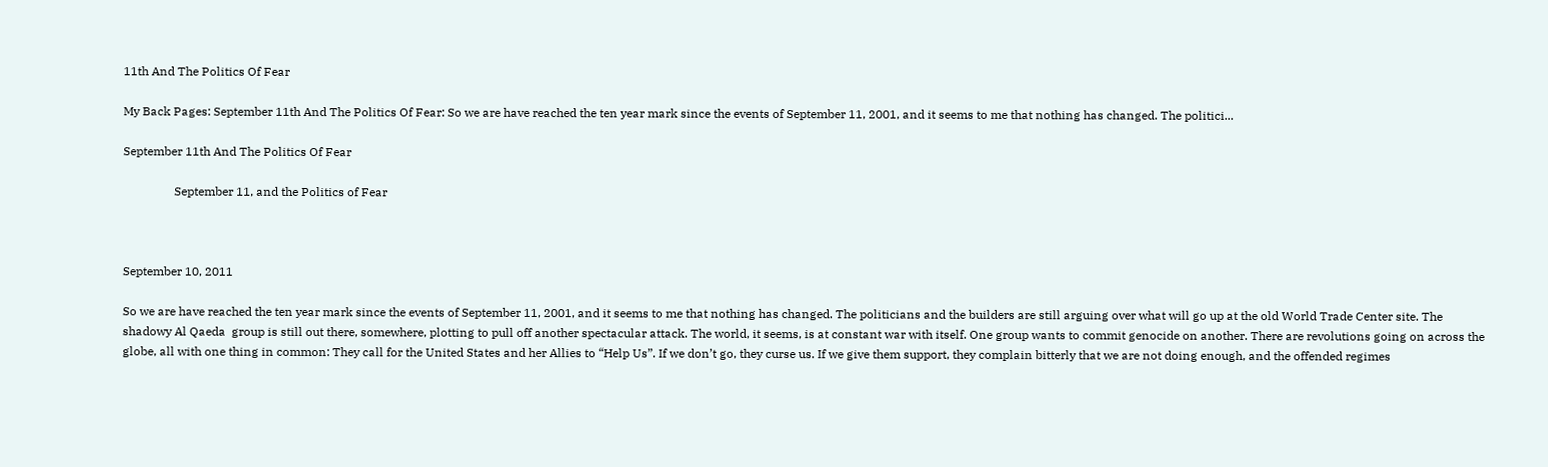11th And The Politics Of Fear

My Back Pages: September 11th And The Politics Of Fear: So we are have reached the ten year mark since the events of September 11, 2001, and it seems to me that nothing has changed. The politici...

September 11th And The Politics Of Fear

                 September 11, and the Politics of Fear



September 10, 2011

So we are have reached the ten year mark since the events of September 11, 2001, and it seems to me that nothing has changed. The politicians and the builders are still arguing over what will go up at the old World Trade Center site. The shadowy Al Qaeda  group is still out there, somewhere, plotting to pull off another spectacular attack. The world, it seems, is at constant war with itself. One group wants to commit genocide on another. There are revolutions going on across the globe, all with one thing in common: They call for the United States and her Allies to “Help Us”. If we don’t go, they curse us. If we give them support, they complain bitterly that we are not doing enough, and the offended regimes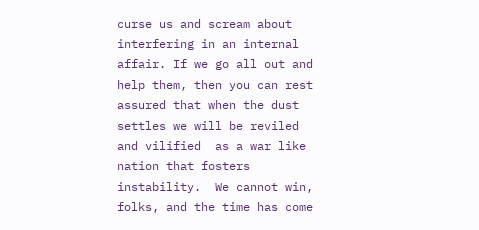curse us and scream about interfering in an internal affair. If we go all out and help them, then you can rest assured that when the dust settles we will be reviled and vilified  as a war like nation that fosters instability.  We cannot win, folks, and the time has come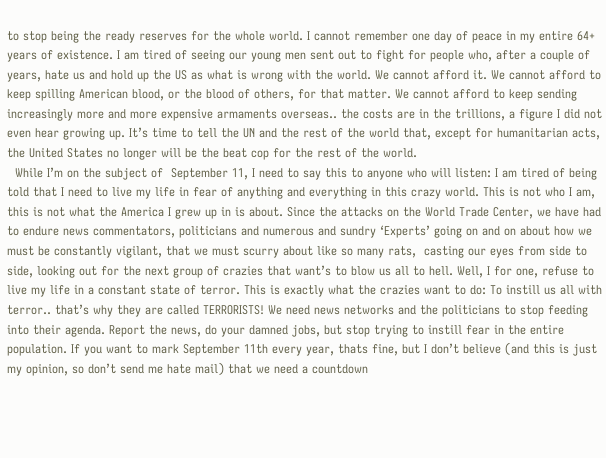to stop being the ready reserves for the whole world. I cannot remember one day of peace in my entire 64+ years of existence. I am tired of seeing our young men sent out to fight for people who, after a couple of years, hate us and hold up the US as what is wrong with the world. We cannot afford it. We cannot afford to keep spilling American blood, or the blood of others, for that matter. We cannot afford to keep sending increasingly more and more expensive armaments overseas.. the costs are in the trillions, a figure I did not even hear growing up. It’s time to tell the UN and the rest of the world that, except for humanitarian acts, the United States no longer will be the beat cop for the rest of the world.
  While I’m on the subject of  September 11, I need to say this to anyone who will listen: I am tired of being told that I need to live my life in fear of anything and everything in this crazy world. This is not who I am, this is not what the America I grew up in is about. Since the attacks on the World Trade Center, we have had to endure news commentators, politicians and numerous and sundry ‘Experts’ going on and on about how we must be constantly vigilant, that we must scurry about like so many rats,  casting our eyes from side to side, looking out for the next group of crazies that want’s to blow us all to hell. Well, I for one, refuse to live my life in a constant state of terror. This is exactly what the crazies want to do: To instill us all with terror.. that’s why they are called TERRORISTS! We need news networks and the politicians to stop feeding into their agenda. Report the news, do your damned jobs, but stop trying to instill fear in the entire population. If you want to mark September 11th every year, thats fine, but I don’t believe (and this is just my opinion, so don’t send me hate mail) that we need a countdown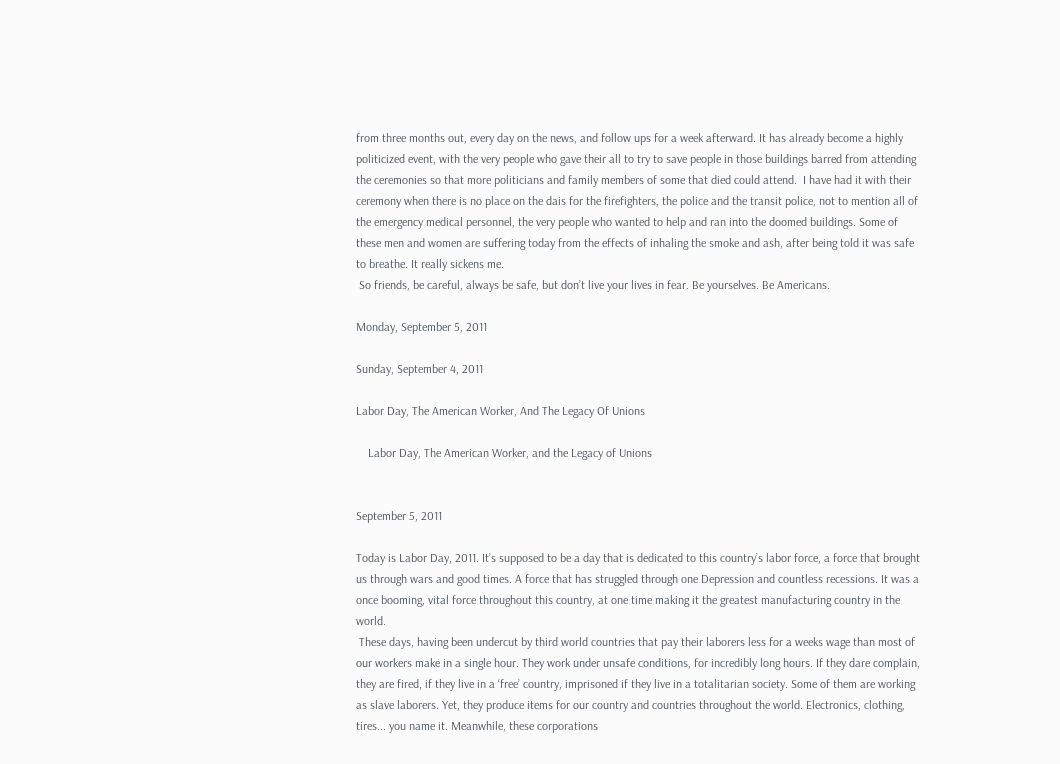from three months out, every day on the news, and follow ups for a week afterward. It has already become a highly politicized event, with the very people who gave their all to try to save people in those buildings barred from attending the ceremonies so that more politicians and family members of some that died could attend.  I have had it with their ceremony when there is no place on the dais for the firefighters, the police and the transit police, not to mention all of the emergency medical personnel, the very people who wanted to help and ran into the doomed buildings. Some of these men and women are suffering today from the effects of inhaling the smoke and ash, after being told it was safe to breathe. It really sickens me.
 So friends, be careful, always be safe, but don’t live your lives in fear. Be yourselves. Be Americans.

Monday, September 5, 2011

Sunday, September 4, 2011

Labor Day, The American Worker, And The Legacy Of Unions

    Labor Day, The American Worker, and the Legacy of Unions


September 5, 2011

Today is Labor Day, 2011. It’s supposed to be a day that is dedicated to this country’s labor force, a force that brought us through wars and good times. A force that has struggled through one Depression and countless recessions. It was a once booming, vital force throughout this country, at one time making it the greatest manufacturing country in the world.
 These days, having been undercut by third world countries that pay their laborers less for a weeks wage than most of our workers make in a single hour. They work under unsafe conditions, for incredibly long hours. If they dare complain, they are fired, if they live in a ‘free’ country, imprisoned if they live in a totalitarian society. Some of them are working as slave laborers. Yet, they produce items for our country and countries throughout the world. Electronics, clothing, tires... you name it. Meanwhile, these corporations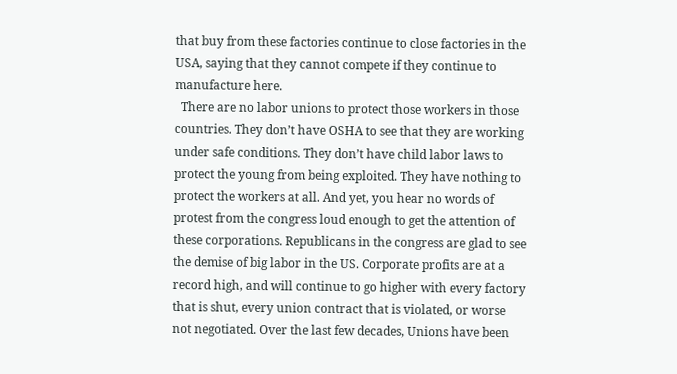that buy from these factories continue to close factories in the USA, saying that they cannot compete if they continue to manufacture here.
  There are no labor unions to protect those workers in those countries. They don’t have OSHA to see that they are working under safe conditions. They don’t have child labor laws to protect the young from being exploited. They have nothing to protect the workers at all. And yet, you hear no words of protest from the congress loud enough to get the attention of these corporations. Republicans in the congress are glad to see the demise of big labor in the US. Corporate profits are at a record high, and will continue to go higher with every factory that is shut, every union contract that is violated, or worse not negotiated. Over the last few decades, Unions have been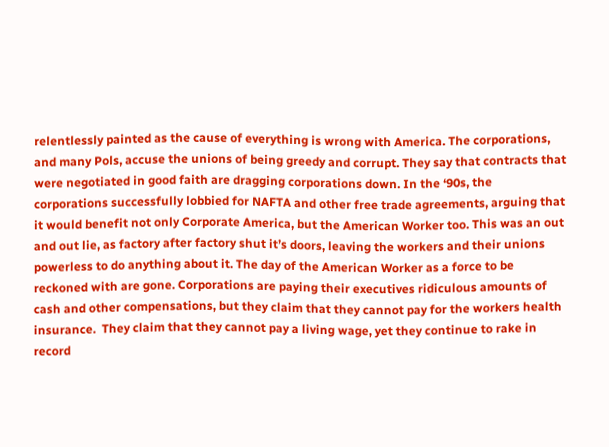relentlessly painted as the cause of everything is wrong with America. The corporations, and many Pols, accuse the unions of being greedy and corrupt. They say that contracts that were negotiated in good faith are dragging corporations down. In the ‘90s, the corporations successfully lobbied for NAFTA and other free trade agreements, arguing that it would benefit not only Corporate America, but the American Worker too. This was an out and out lie, as factory after factory shut it’s doors, leaving the workers and their unions powerless to do anything about it. The day of the American Worker as a force to be reckoned with are gone. Corporations are paying their executives ridiculous amounts of cash and other compensations, but they claim that they cannot pay for the workers health insurance.  They claim that they cannot pay a living wage, yet they continue to rake in record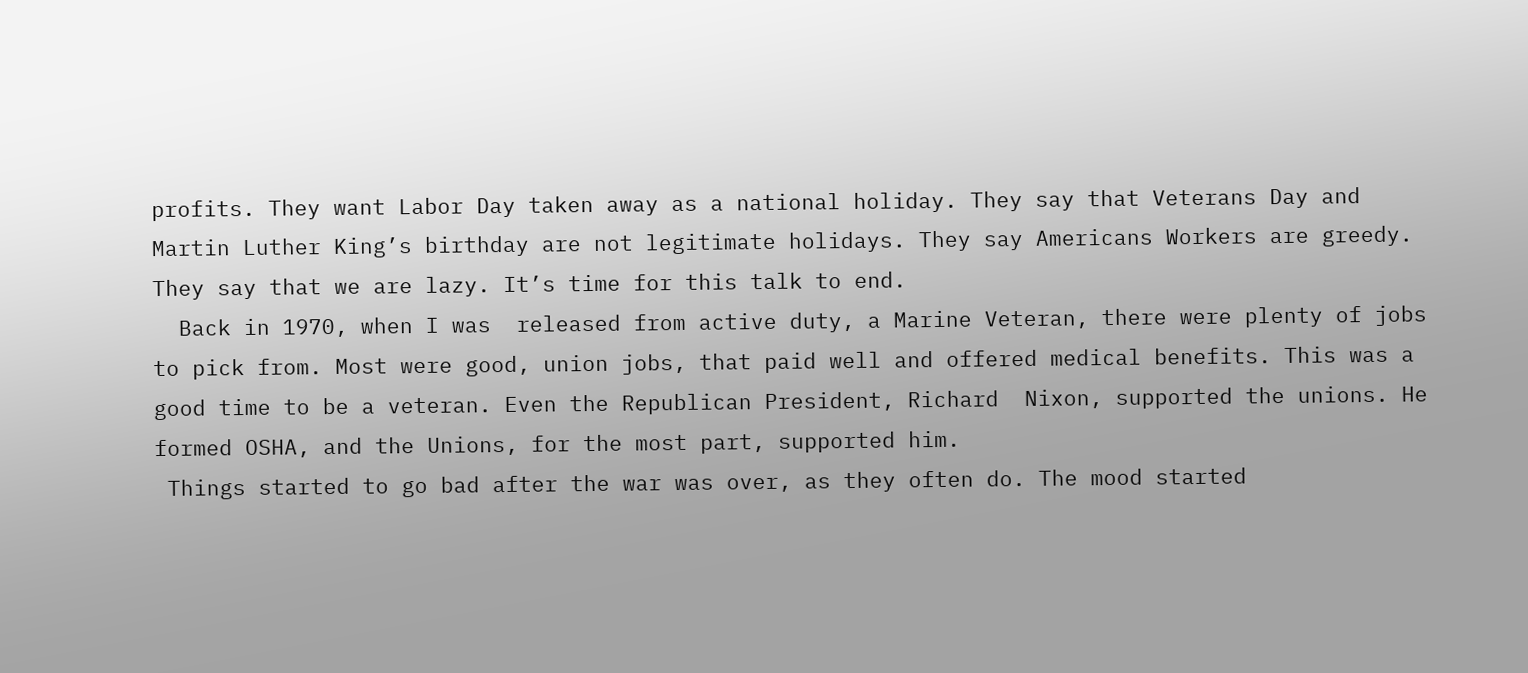profits. They want Labor Day taken away as a national holiday. They say that Veterans Day and Martin Luther King’s birthday are not legitimate holidays. They say Americans Workers are greedy. They say that we are lazy. It’s time for this talk to end.
  Back in 1970, when I was  released from active duty, a Marine Veteran, there were plenty of jobs to pick from. Most were good, union jobs, that paid well and offered medical benefits. This was a good time to be a veteran. Even the Republican President, Richard  Nixon, supported the unions. He formed OSHA, and the Unions, for the most part, supported him.
 Things started to go bad after the war was over, as they often do. The mood started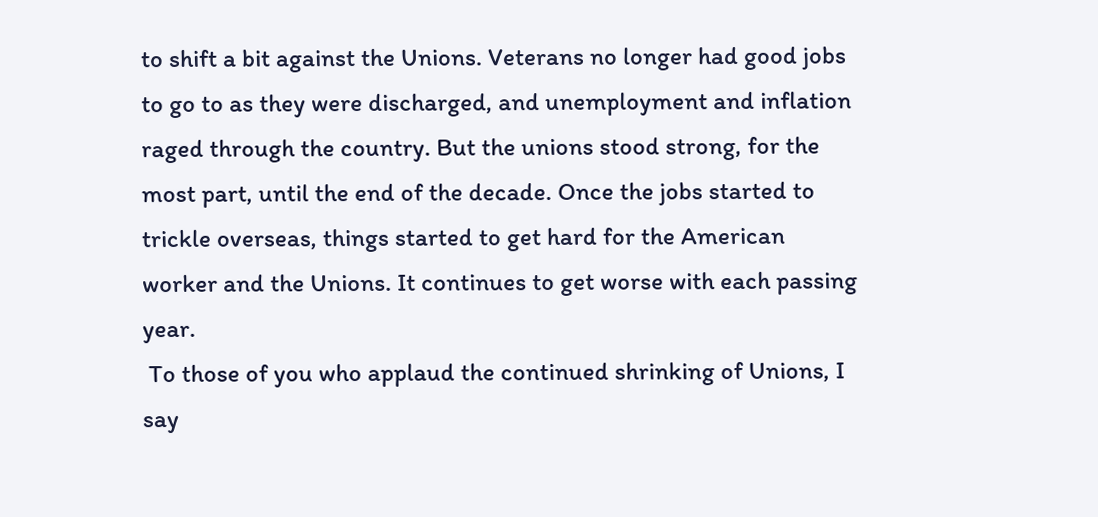to shift a bit against the Unions. Veterans no longer had good jobs to go to as they were discharged, and unemployment and inflation raged through the country. But the unions stood strong, for the most part, until the end of the decade. Once the jobs started to trickle overseas, things started to get hard for the American worker and the Unions. It continues to get worse with each passing year.
 To those of you who applaud the continued shrinking of Unions, I say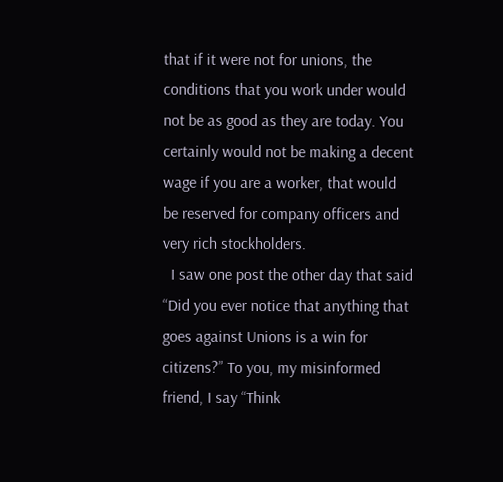that if it were not for unions, the conditions that you work under would not be as good as they are today. You certainly would not be making a decent wage if you are a worker, that would be reserved for company officers and very rich stockholders.
  I saw one post the other day that said “Did you ever notice that anything that goes against Unions is a win for citizens?” To you, my misinformed friend, I say “Think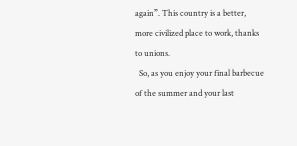again”. This country is a better, more civilized place to work, thanks to unions.
  So, as you enjoy your final barbecue of the summer and your last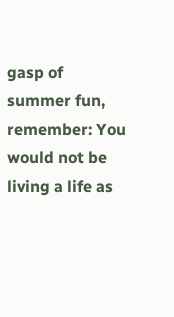gasp of summer fun, remember: You would not be living a life as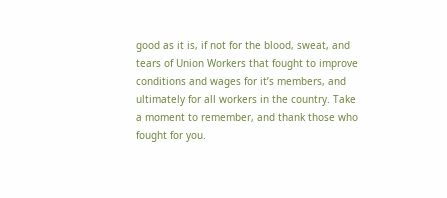good as it is, if not for the blood, sweat, and tears of Union Workers that fought to improve conditions and wages for it’s members, and ultimately for all workers in the country. Take a moment to remember, and thank those who fought for you.